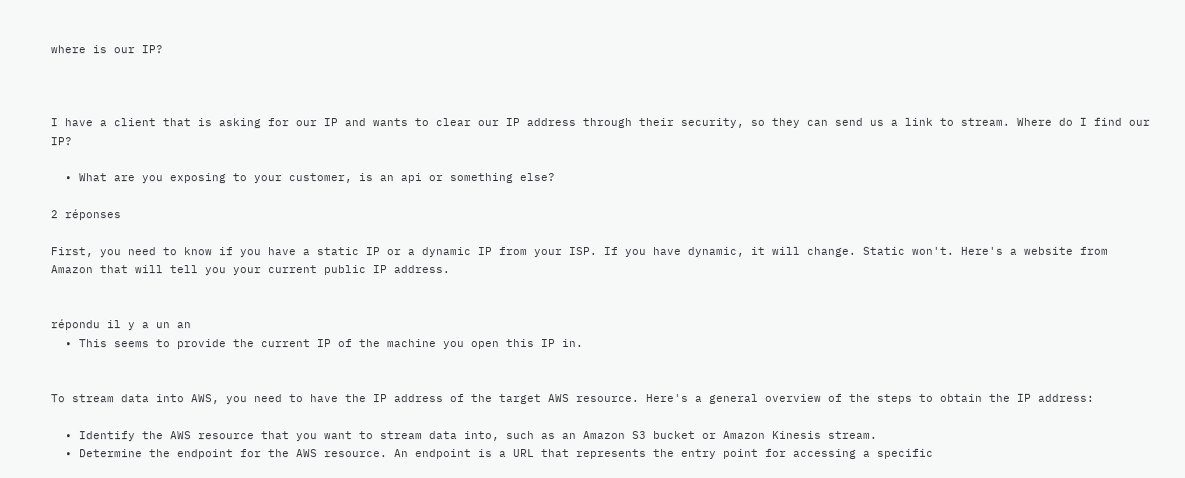where is our IP?



I have a client that is asking for our IP and wants to clear our IP address through their security, so they can send us a link to stream. Where do I find our IP?

  • What are you exposing to your customer, is an api or something else?

2 réponses

First, you need to know if you have a static IP or a dynamic IP from your ISP. If you have dynamic, it will change. Static won't. Here's a website from Amazon that will tell you your current public IP address.


répondu il y a un an
  • This seems to provide the current IP of the machine you open this IP in.


To stream data into AWS, you need to have the IP address of the target AWS resource. Here's a general overview of the steps to obtain the IP address:

  • Identify the AWS resource that you want to stream data into, such as an Amazon S3 bucket or Amazon Kinesis stream.
  • Determine the endpoint for the AWS resource. An endpoint is a URL that represents the entry point for accessing a specific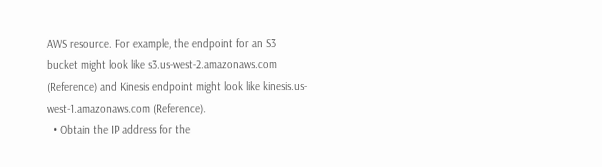AWS resource. For example, the endpoint for an S3 bucket might look like s3.us-west-2.amazonaws.com (Reference) and Kinesis endpoint might look like kinesis.us-west-1.amazonaws.com (Reference).
  • Obtain the IP address for the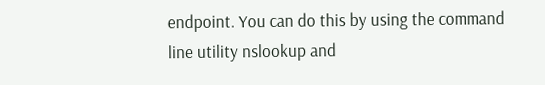endpoint. You can do this by using the command line utility nslookup and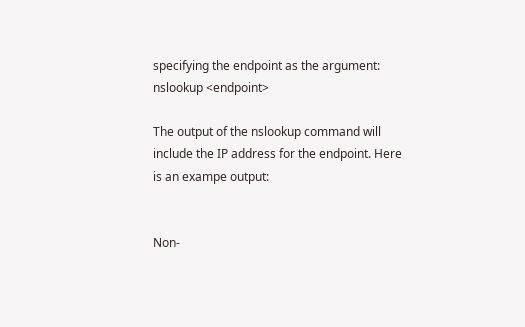specifying the endpoint as the argument:
nslookup <endpoint>

The output of the nslookup command will include the IP address for the endpoint. Here is an exampe output:


Non-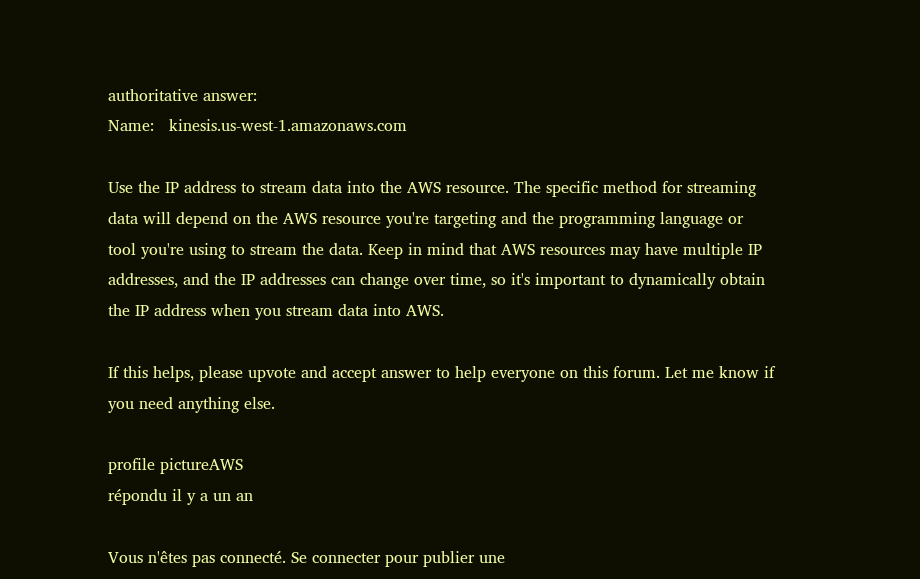authoritative answer:
Name:   kinesis.us-west-1.amazonaws.com

Use the IP address to stream data into the AWS resource. The specific method for streaming data will depend on the AWS resource you're targeting and the programming language or tool you're using to stream the data. Keep in mind that AWS resources may have multiple IP addresses, and the IP addresses can change over time, so it's important to dynamically obtain the IP address when you stream data into AWS.

If this helps, please upvote and accept answer to help everyone on this forum. Let me know if you need anything else.

profile pictureAWS
répondu il y a un an

Vous n'êtes pas connecté. Se connecter pour publier une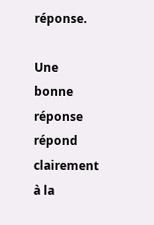réponse.

Une bonne réponse répond clairement à la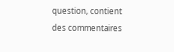question, contient des commentaires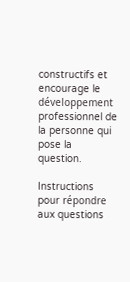constructifs et encourage le développement professionnel de la personne qui pose la question.

Instructions pour répondre aux questions